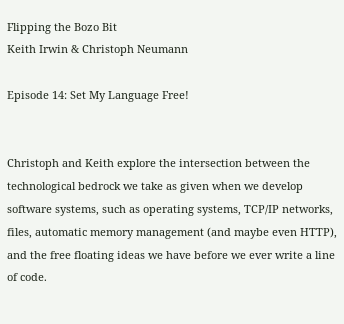Flipping the Bozo Bit
Keith Irwin & Christoph Neumann

Episode 14: Set My Language Free!


Christoph and Keith explore the intersection between the technological bedrock we take as given when we develop software systems, such as operating systems, TCP/IP networks, files, automatic memory management (and maybe even HTTP), and the free floating ideas we have before we ever write a line of code.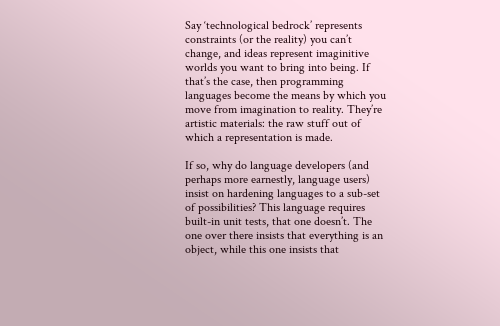Say ‘technological bedrock’ represents constraints (or the reality) you can’t change, and ideas represent imaginitive worlds you want to bring into being. If that’s the case, then programming languages become the means by which you move from imagination to reality. They’re artistic materials: the raw stuff out of which a representation is made.

If so, why do language developers (and perhaps more earnestly, language users) insist on hardening languages to a sub-set of possibilities? This language requires built-in unit tests, that one doesn’t. The one over there insists that everything is an object, while this one insists that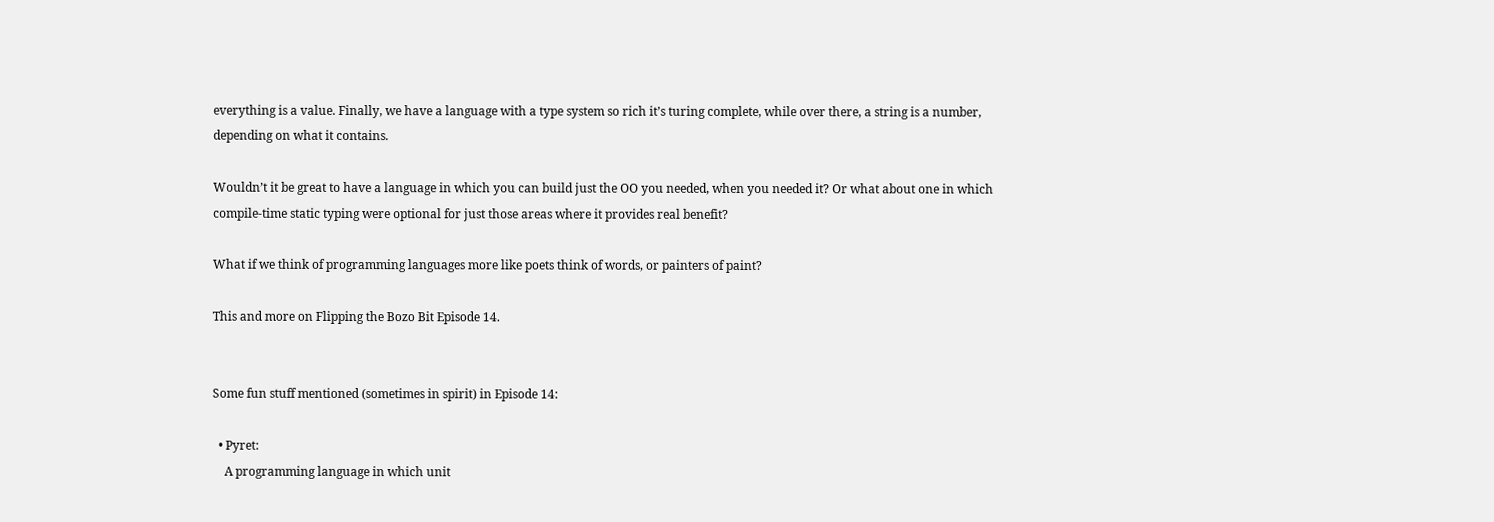everything is a value. Finally, we have a language with a type system so rich it’s turing complete, while over there, a string is a number, depending on what it contains.

Wouldn’t it be great to have a language in which you can build just the OO you needed, when you needed it? Or what about one in which compile-time static typing were optional for just those areas where it provides real benefit?

What if we think of programming languages more like poets think of words, or painters of paint?

This and more on Flipping the Bozo Bit Episode 14.


Some fun stuff mentioned (sometimes in spirit) in Episode 14:

  • Pyret:
    A programming language in which unit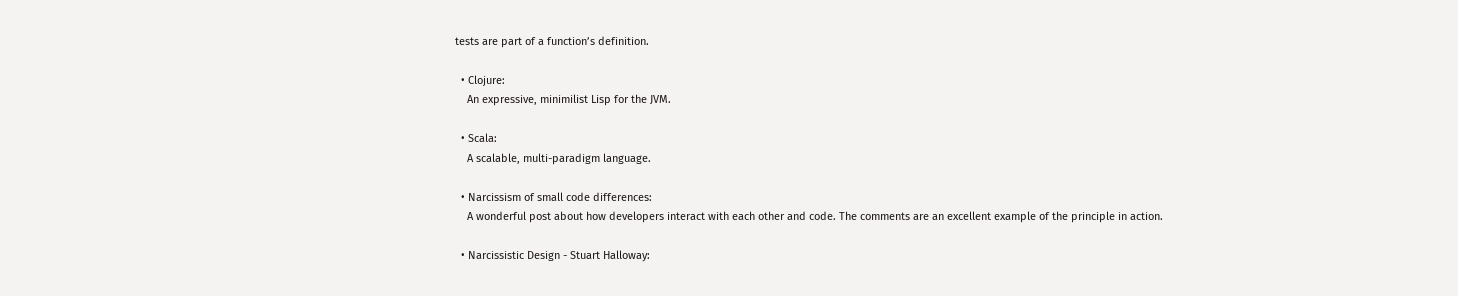tests are part of a function’s definition.

  • Clojure:
    An expressive, minimilist Lisp for the JVM.

  • Scala:
    A scalable, multi-paradigm language.

  • Narcissism of small code differences:
    A wonderful post about how developers interact with each other and code. The comments are an excellent example of the principle in action.

  • Narcissistic Design - Stuart Halloway: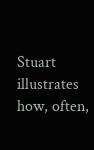Stuart illustrates how, often,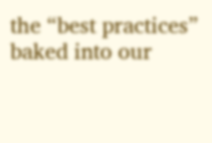the “best practices” baked into our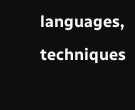languages, techniques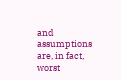and assumptions are, in fact, worst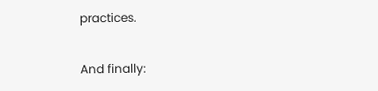practices.

And finally: